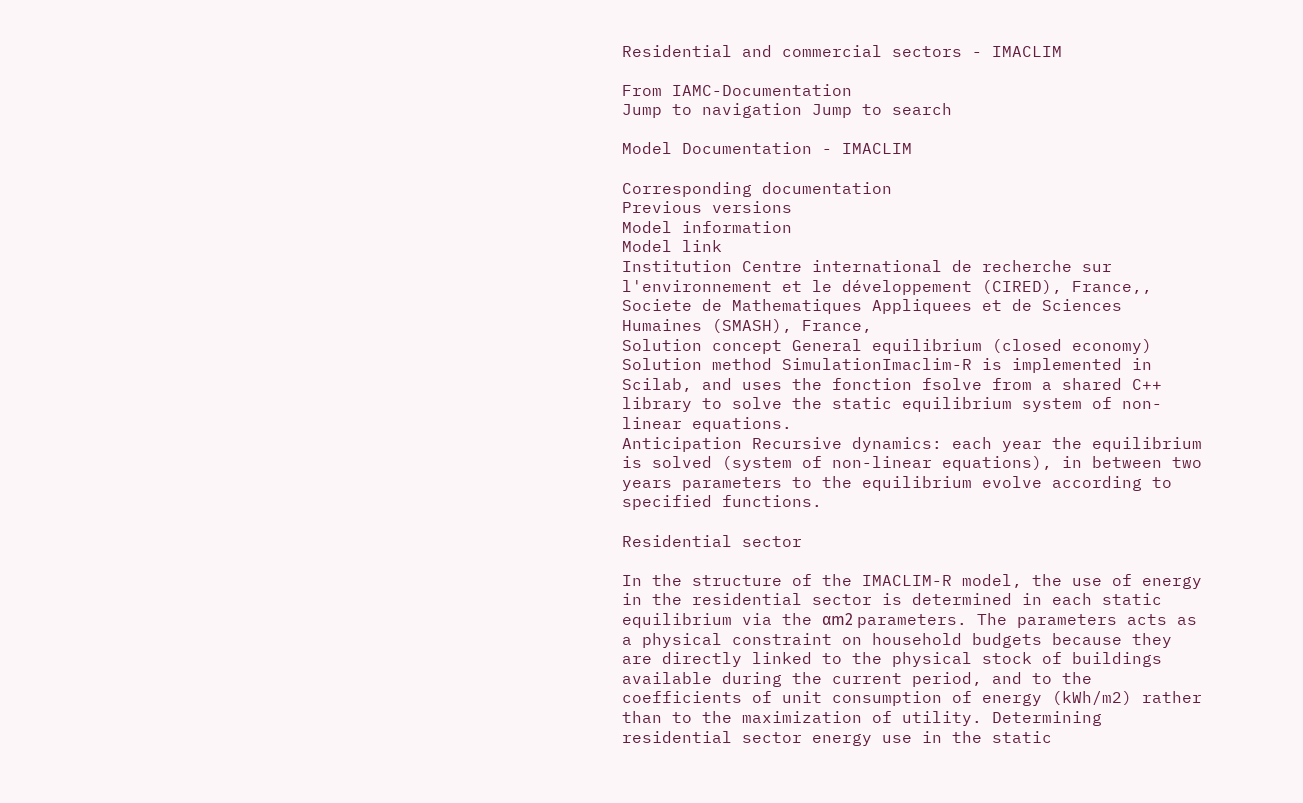Residential and commercial sectors - IMACLIM

From IAMC-Documentation
Jump to navigation Jump to search

Model Documentation - IMACLIM

Corresponding documentation
Previous versions
Model information
Model link
Institution Centre international de recherche sur l'environnement et le développement (CIRED), France,, Societe de Mathematiques Appliquees et de Sciences Humaines (SMASH), France,
Solution concept General equilibrium (closed economy)
Solution method SimulationImaclim-R is implemented in Scilab, and uses the fonction fsolve from a shared C++ library to solve the static equilibrium system of non-linear equations.
Anticipation Recursive dynamics: each year the equilibrium is solved (system of non-linear equations), in between two years parameters to the equilibrium evolve according to specified functions.

Residential sector

In the structure of the IMACLIM-R model, the use of energy in the residential sector is determined in each static equilibrium via the αm2 parameters. The parameters acts as a physical constraint on household budgets because they are directly linked to the physical stock of buildings available during the current period, and to the coefficients of unit consumption of energy (kWh/m2) rather than to the maximization of utility. Determining residential sector energy use in the static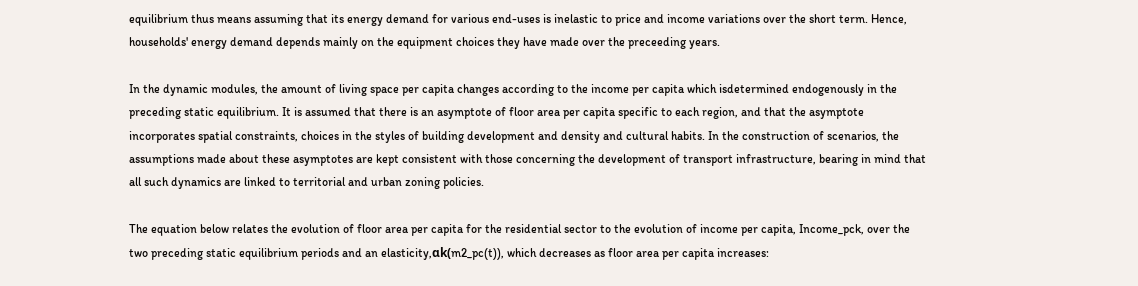equilibrium thus means assuming that its energy demand for various end-uses is inelastic to price and income variations over the short term. Hence, households' energy demand depends mainly on the equipment choices they have made over the preceeding years.

In the dynamic modules, the amount of living space per capita changes according to the income per capita which isdetermined endogenously in the preceding static equilibrium. It is assumed that there is an asymptote of floor area per capita specific to each region, and that the asymptote incorporates spatial constraints, choices in the styles of building development and density and cultural habits. In the construction of scenarios, the assumptions made about these asymptotes are kept consistent with those concerning the development of transport infrastructure, bearing in mind that all such dynamics are linked to territorial and urban zoning policies.

The equation below relates the evolution of floor area per capita for the residential sector to the evolution of income per capita, Income_pck, over the two preceding static equilibrium periods and an elasticity,αk(m2_pc(t)), which decreases as floor area per capita increases: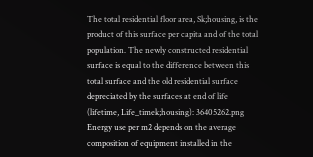The total residential floor area, Sk;housing, is the product of this surface per capita and of the total population. The newly constructed residential surface is equal to the difference between this total surface and the old residential surface depreciated by the surfaces at end of life (lifetime, Life_timek;housing): 36405262.png
Energy use per m2 depends on the average composition of equipment installed in the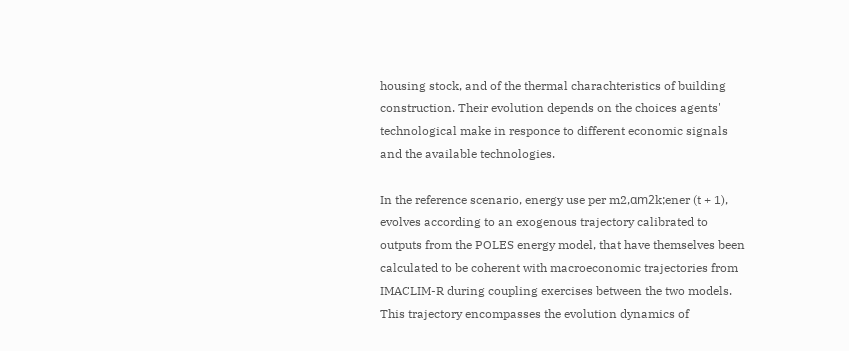housing stock, and of the thermal charachteristics of building construction. Their evolution depends on the choices agents' technological make in responce to different economic signals and the available technologies.

In the reference scenario, energy use per m2,αm2k;ener (t + 1), evolves according to an exogenous trajectory calibrated to outputs from the POLES energy model, that have themselves been calculated to be coherent with macroeconomic trajectories from IMACLIM-R during coupling exercises between the two models. This trajectory encompasses the evolution dynamics of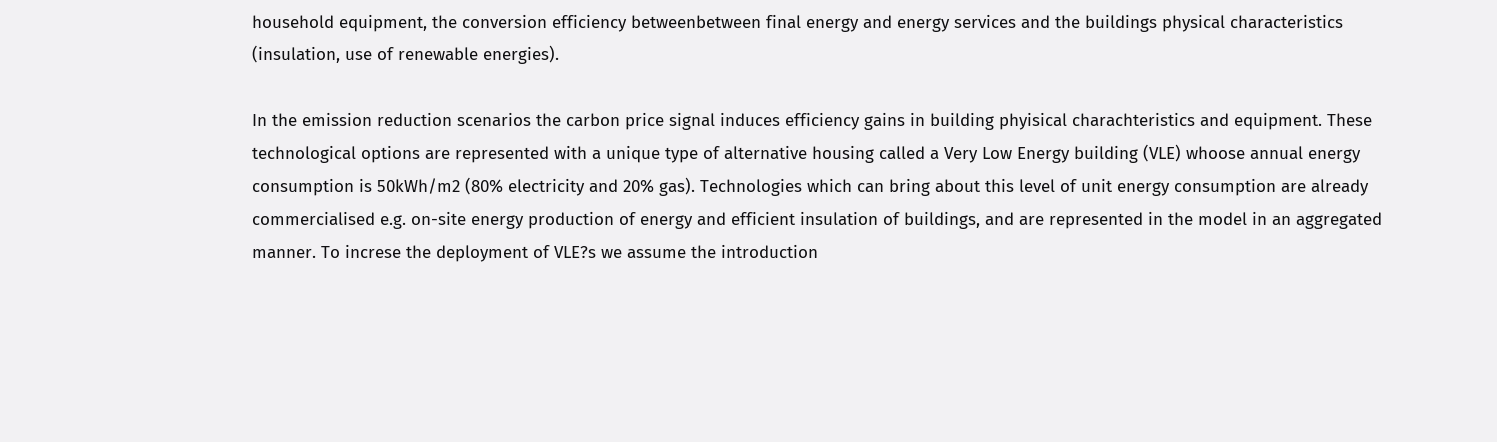household equipment, the conversion efficiency betweenbetween final energy and energy services and the buildings physical characteristics (insulation, use of renewable energies).

In the emission reduction scenarios the carbon price signal induces efficiency gains in building phyisical charachteristics and equipment. These technological options are represented with a unique type of alternative housing called a Very Low Energy building (VLE) whoose annual energy consumption is 50kWh/m2 (80% electricity and 20% gas). Technologies which can bring about this level of unit energy consumption are already commercialised e.g. on-site energy production of energy and efficient insulation of buildings, and are represented in the model in an aggregated manner. To increse the deployment of VLE?s we assume the introduction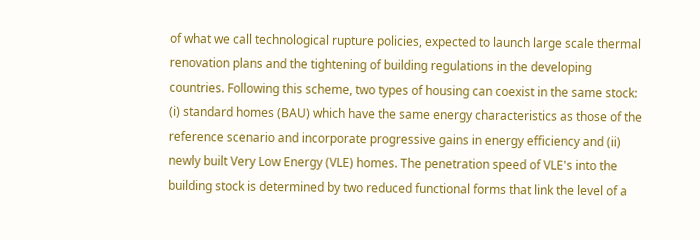of what we call technological rupture policies, expected to launch large scale thermal renovation plans and the tightening of building regulations in the developing countries. Following this scheme, two types of housing can coexist in the same stock: (i) standard homes (BAU) which have the same energy characteristics as those of the reference scenario and incorporate progressive gains in energy efficiency and (ii) newly built Very Low Energy (VLE) homes. The penetration speed of VLE's into the building stock is determined by two reduced functional forms that link the level of a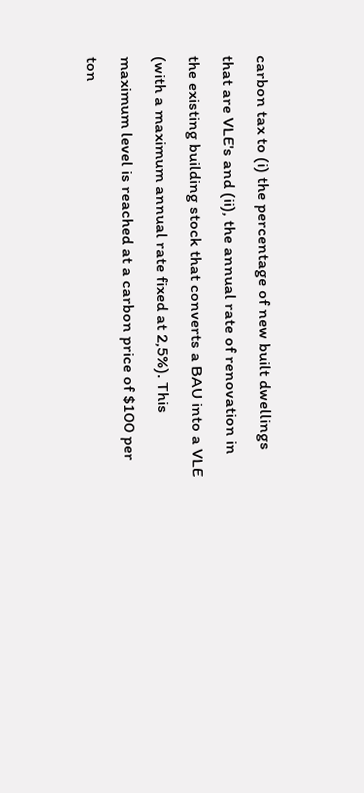carbon tax to (i) the percentage of new built dwellings that are VLE's and (ii), the annual rate of renovation in the existing building stock that converts a BAU into a VLE (with a maximum annual rate fixed at 2,5%). This maximum level is reached at a carbon price of $100 per ton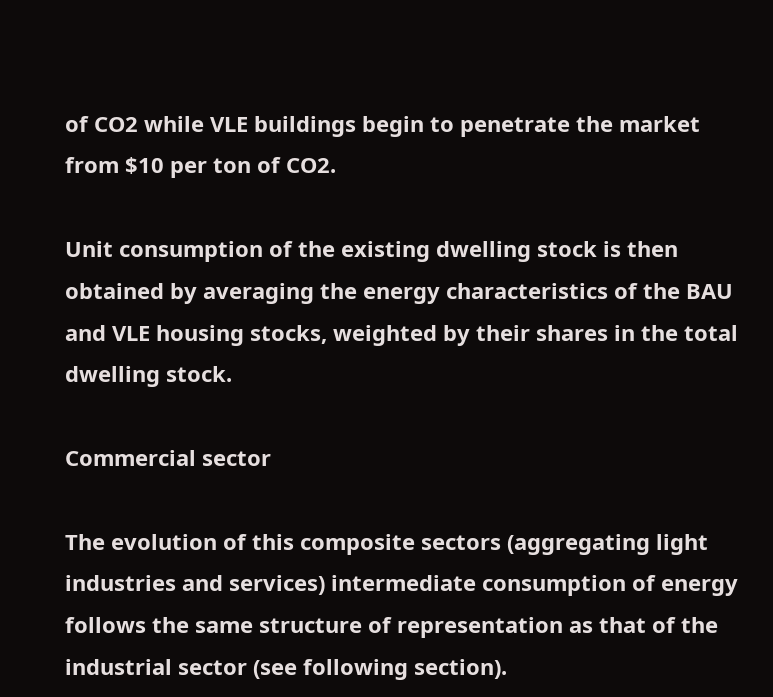of CO2 while VLE buildings begin to penetrate the market from $10 per ton of CO2.

Unit consumption of the existing dwelling stock is then obtained by averaging the energy characteristics of the BAU and VLE housing stocks, weighted by their shares in the total dwelling stock.

Commercial sector

The evolution of this composite sectors (aggregating light industries and services) intermediate consumption of energy follows the same structure of representation as that of the industrial sector (see following section).